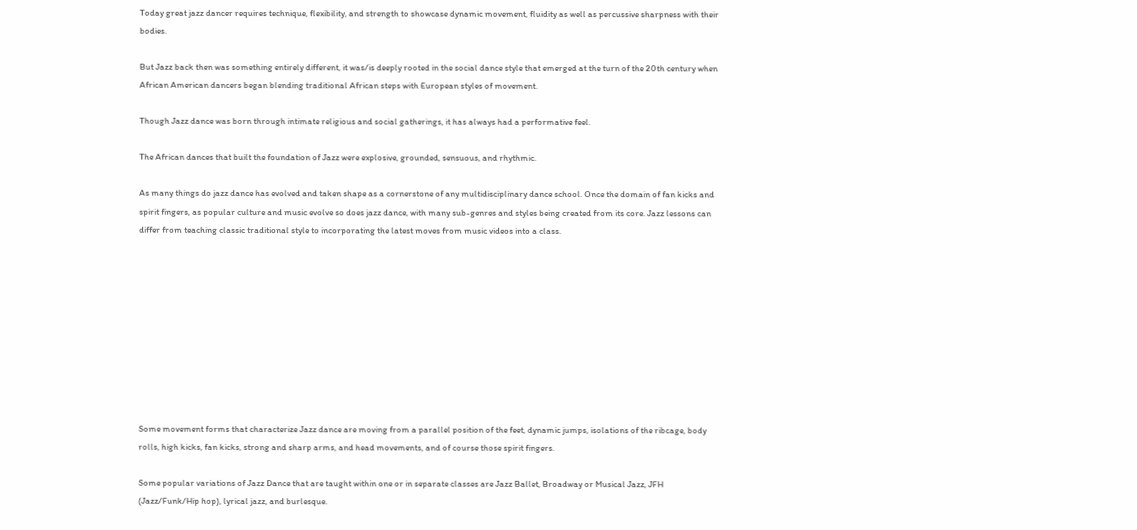Today great jazz dancer requires technique, flexibility, and strength to showcase dynamic movement, fluidity as well as percussive sharpness with their bodies.

But Jazz back then was something entirely different, it was/is deeply rooted in the social dance style that emerged at the turn of the 20th century when African American dancers began blending traditional African steps with European styles of movement.

Though Jazz dance was born through intimate religious and social gatherings, it has always had a performative feel.

The African dances that built the foundation of Jazz were explosive, grounded, sensuous, and rhythmic.

As many things do jazz dance has evolved and taken shape as a cornerstone of any multidisciplinary dance school. Once the domain of fan kicks and spirit fingers, as popular culture and music evolve so does jazz dance, with many sub-genres and styles being created from its core. Jazz lessons can differ from teaching classic traditional style to incorporating the latest moves from music videos into a class.










Some movement forms that characterize Jazz dance are moving from a parallel position of the feet, dynamic jumps, isolations of the ribcage, body rolls, high kicks, fan kicks, strong and sharp arms, and head movements, and of course those spirit fingers.

Some popular variations of Jazz Dance that are taught within one or in separate classes are Jazz Ballet, Broadway or Musical Jazz, JFH (Jazz/Funk/Hip hop), lyrical jazz, and burlesque.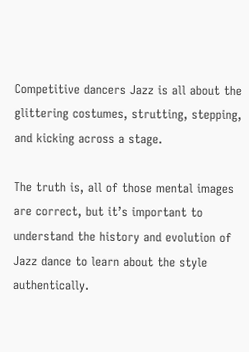Competitive dancers Jazz is all about the glittering costumes, strutting, stepping, and kicking across a stage.

The truth is, all of those mental images are correct, but it’s important to understand the history and evolution of Jazz dance to learn about the style authentically.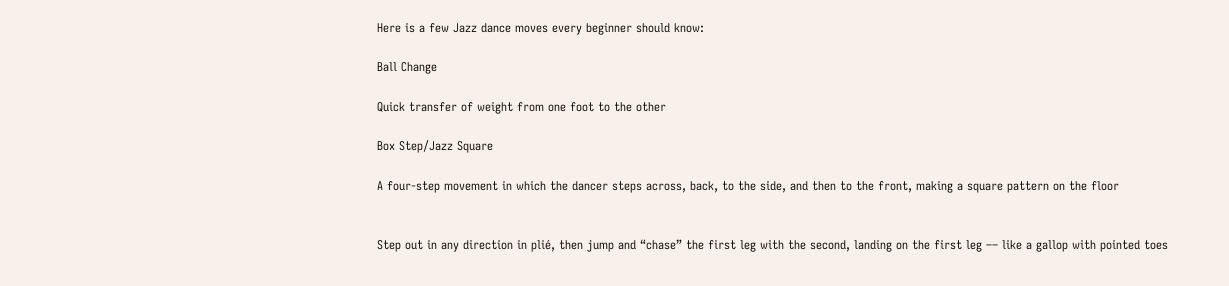Here is a few Jazz dance moves every beginner should know:

Ball Change

Quick transfer of weight from one foot to the other

Box Step/Jazz Square

A four-step movement in which the dancer steps across, back, to the side, and then to the front, making a square pattern on the floor


Step out in any direction in plié, then jump and “chase” the first leg with the second, landing on the first leg –– like a gallop with pointed toes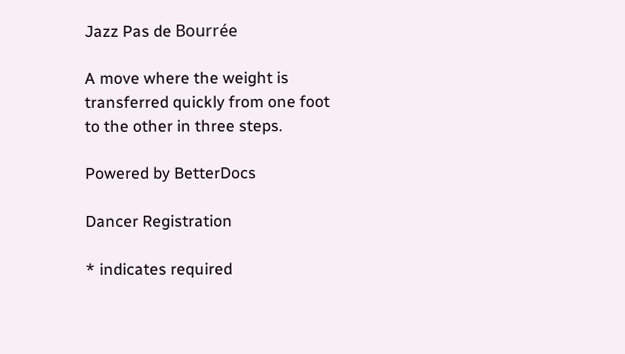Jazz Pas de Bourrée

A move where the weight is transferred quickly from one foot to the other in three steps.

Powered by BetterDocs

Dancer Registration

* indicates required